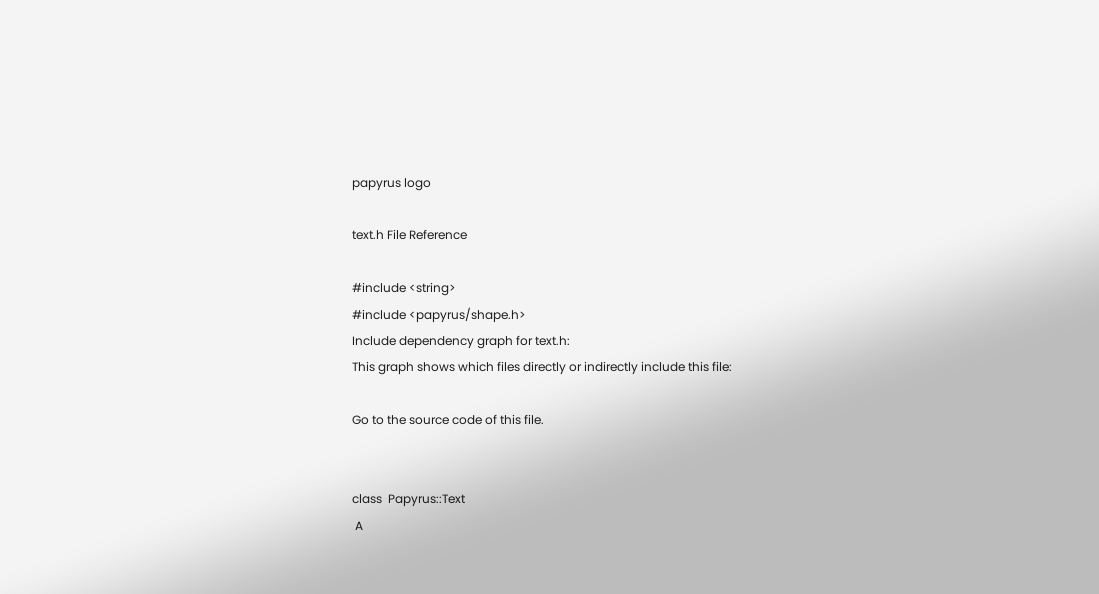papyrus logo

text.h File Reference

#include <string>
#include <papyrus/shape.h>
Include dependency graph for text.h:
This graph shows which files directly or indirectly include this file:

Go to the source code of this file.


class  Papyrus::Text
 A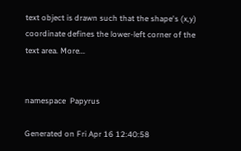text object is drawn such that the shape's (x,y) coordinate defines the lower-left corner of the text area. More...


namespace  Papyrus

Generated on Fri Apr 16 12:40:58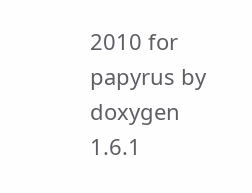2010 for papyrus by doxygen 1.6.1